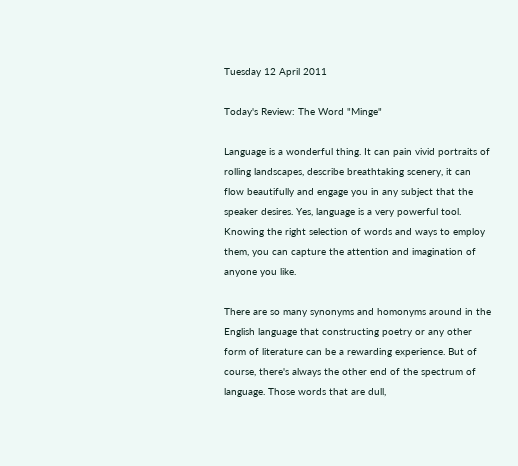Tuesday 12 April 2011

Today's Review: The Word "Minge"

Language is a wonderful thing. It can pain vivid portraits of rolling landscapes, describe breathtaking scenery, it can flow beautifully and engage you in any subject that the speaker desires. Yes, language is a very powerful tool. Knowing the right selection of words and ways to employ them, you can capture the attention and imagination of anyone you like.

There are so many synonyms and homonyms around in the English language that constructing poetry or any other form of literature can be a rewarding experience. But of course, there's always the other end of the spectrum of language. Those words that are dull,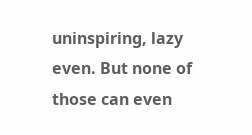uninspiring, lazy even. But none of those can even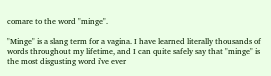comare to the word "minge".

"Minge" is a slang term for a vagina. I have learned literally thousands of words throughout my lifetime, and I can quite safely say that "minge" is the most disgusting word i've ever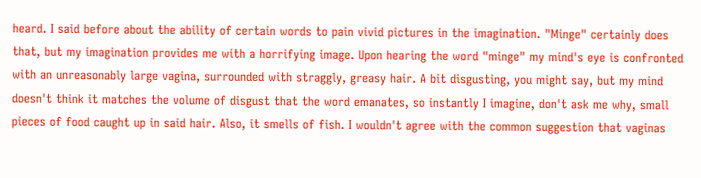heard. I said before about the ability of certain words to pain vivid pictures in the imagination. "Minge" certainly does that, but my imagination provides me with a horrifying image. Upon hearing the word "minge" my mind's eye is confronted with an unreasonably large vagina, surrounded with straggly, greasy hair. A bit disgusting, you might say, but my mind doesn't think it matches the volume of disgust that the word emanates, so instantly I imagine, don't ask me why, small pieces of food caught up in said hair. Also, it smells of fish. I wouldn't agree with the common suggestion that vaginas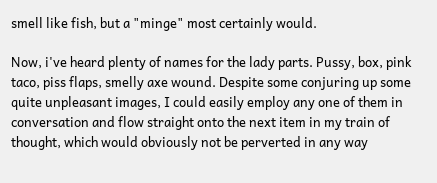smell like fish, but a "minge" most certainly would.

Now, i've heard plenty of names for the lady parts. Pussy, box, pink taco, piss flaps, smelly axe wound. Despite some conjuring up some quite unpleasant images, I could easily employ any one of them in conversation and flow straight onto the next item in my train of thought, which would obviously not be perverted in any way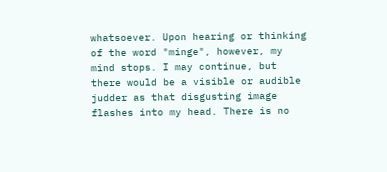whatsoever. Upon hearing or thinking of the word "minge", however, my mind stops. I may continue, but there would be a visible or audible judder as that disgusting image flashes into my head. There is no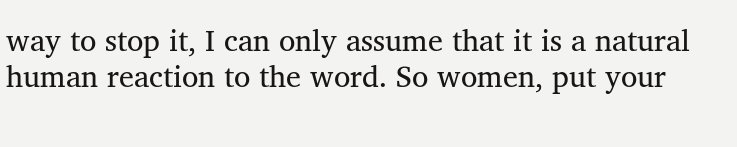way to stop it, I can only assume that it is a natural human reaction to the word. So women, put your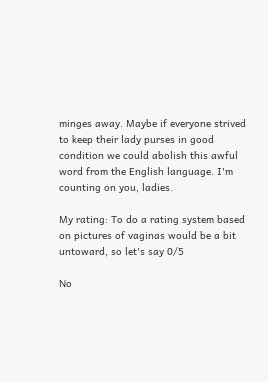minges away. Maybe if everyone strived to keep their lady purses in good condition we could abolish this awful word from the English language. I'm counting on you, ladies.

My rating: To do a rating system based on pictures of vaginas would be a bit untoward, so let's say 0/5

No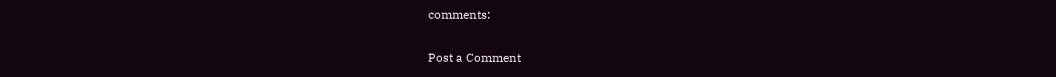comments:

Post a Comment